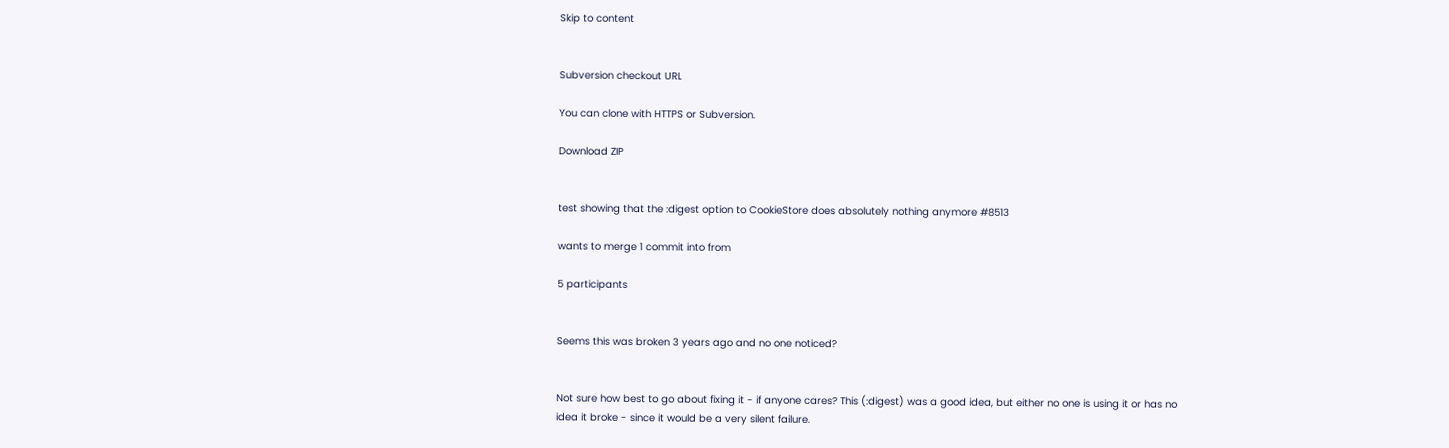Skip to content


Subversion checkout URL

You can clone with HTTPS or Subversion.

Download ZIP


test showing that the :digest option to CookieStore does absolutely nothing anymore #8513

wants to merge 1 commit into from

5 participants


Seems this was broken 3 years ago and no one noticed?


Not sure how best to go about fixing it - if anyone cares? This (:digest) was a good idea, but either no one is using it or has no idea it broke - since it would be a very silent failure.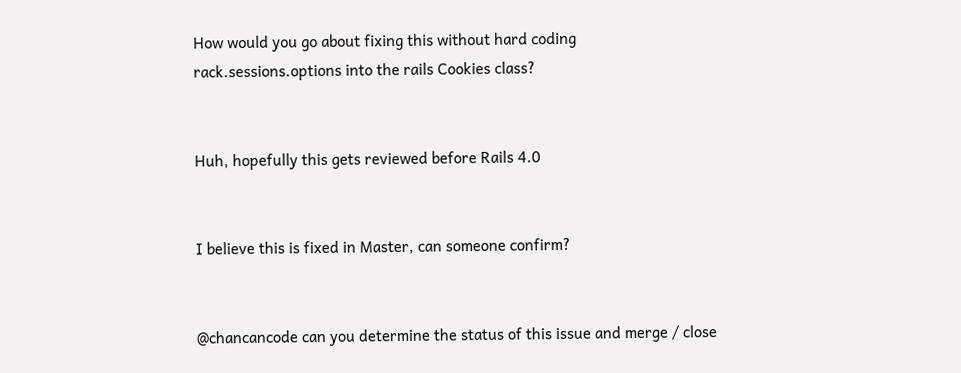How would you go about fixing this without hard coding rack.sessions.options into the rails Cookies class?


Huh, hopefully this gets reviewed before Rails 4.0


I believe this is fixed in Master, can someone confirm?


@chancancode can you determine the status of this issue and merge / close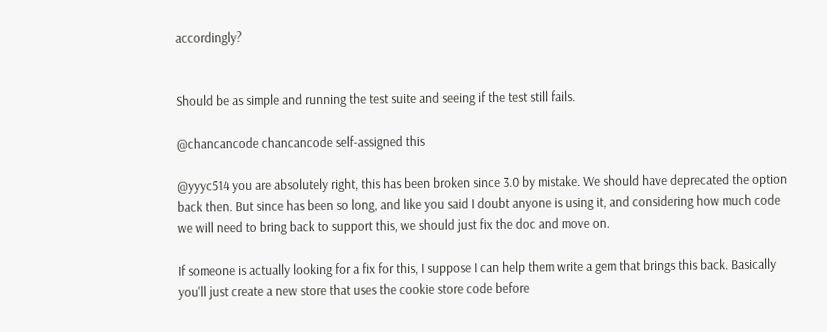accordingly?


Should be as simple and running the test suite and seeing if the test still fails.

@chancancode chancancode self-assigned this

@yyyc514 you are absolutely right, this has been broken since 3.0 by mistake. We should have deprecated the option back then. But since has been so long, and like you said I doubt anyone is using it, and considering how much code we will need to bring back to support this, we should just fix the doc and move on.

If someone is actually looking for a fix for this, I suppose I can help them write a gem that brings this back. Basically you'll just create a new store that uses the cookie store code before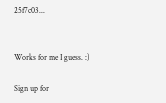25f7c03...


Works for me I guess. :)

Sign up for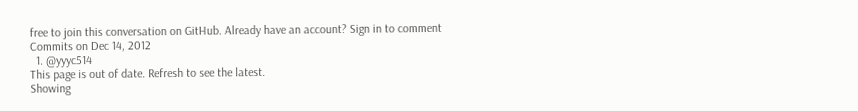free to join this conversation on GitHub. Already have an account? Sign in to comment
Commits on Dec 14, 2012
  1. @yyyc514
This page is out of date. Refresh to see the latest.
Showing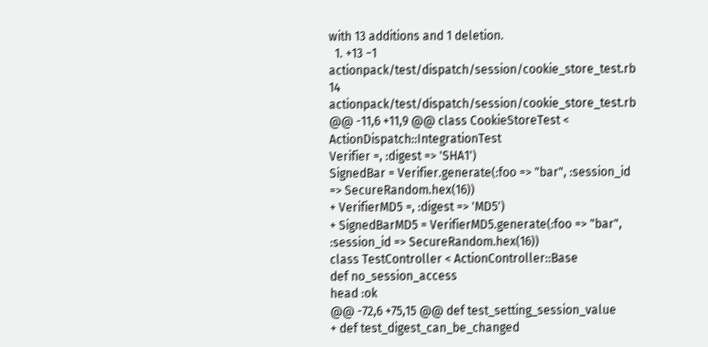with 13 additions and 1 deletion.
  1. +13 −1 actionpack/test/dispatch/session/cookie_store_test.rb
14 actionpack/test/dispatch/session/cookie_store_test.rb
@@ -11,6 +11,9 @@ class CookieStoreTest < ActionDispatch::IntegrationTest
Verifier =, :digest => 'SHA1')
SignedBar = Verifier.generate(:foo => "bar", :session_id => SecureRandom.hex(16))
+ VerifierMD5 =, :digest => 'MD5')
+ SignedBarMD5 = VerifierMD5.generate(:foo => "bar", :session_id => SecureRandom.hex(16))
class TestController < ActionController::Base
def no_session_access
head :ok
@@ -72,6 +75,15 @@ def test_setting_session_value
+ def test_digest_can_be_changed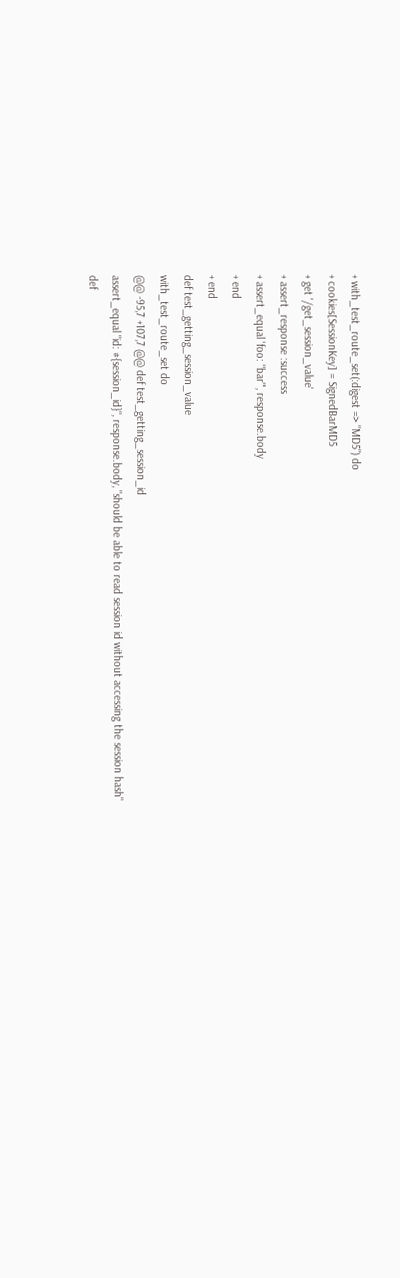+ with_test_route_set(:digest => "MD5") do
+ cookies[SessionKey] = SignedBarMD5
+ get '/get_session_value'
+ assert_response :success
+ assert_equal 'foo: "bar"', response.body
+ end
+ end
def test_getting_session_value
with_test_route_set do
@@ -95,7 +107,7 @@ def test_getting_session_id
assert_equal "id: #{session_id}", response.body, "should be able to read session id without accessing the session hash"
def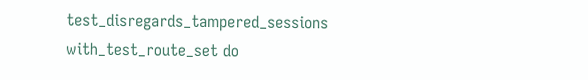test_disregards_tampered_sessions
with_test_route_set do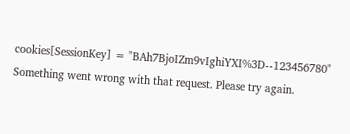cookies[SessionKey] = "BAh7BjoIZm9vIghiYXI%3D--123456780"
Something went wrong with that request. Please try again.